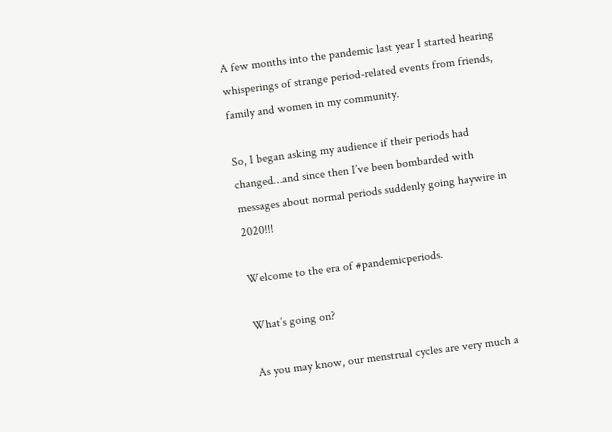A few months into the pandemic last year I started hearing whisperings of strange period-related events from friends, family and women in my community.

So, I began asking my audience if their periods had changed…and since then I’ve been bombarded with messages about normal periods suddenly going haywire in 2020!!!

Welcome to the era of #pandemicperiods.

What’s going on?

As you may know, our menstrual cycles are very much a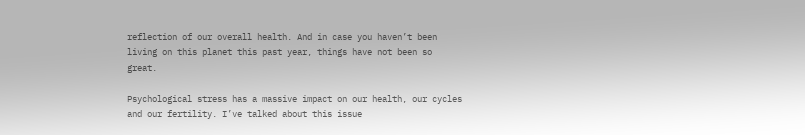reflection of our overall health. And in case you haven’t been living on this planet this past year, things have not been so great.

Psychological stress has a massive impact on our health, our cycles and our fertility. I’ve talked about this issue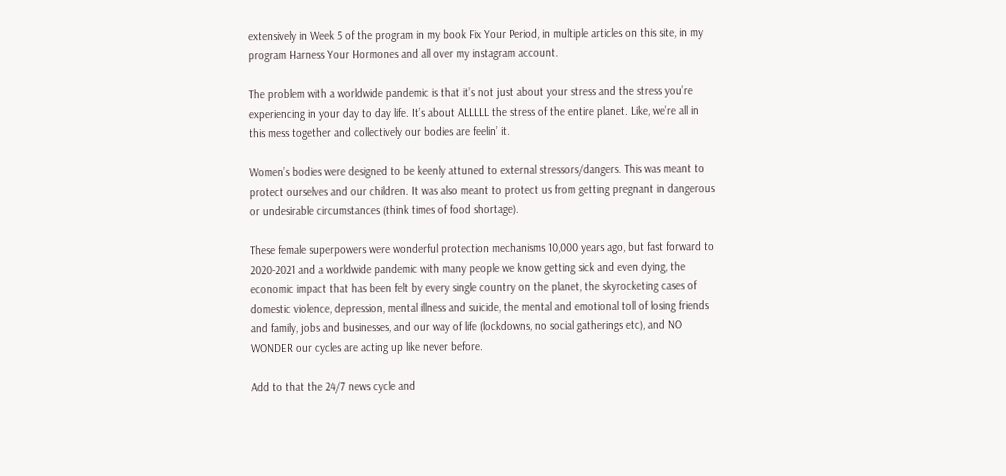extensively in Week 5 of the program in my book Fix Your Period, in multiple articles on this site, in my program Harness Your Hormones and all over my instagram account.

The problem with a worldwide pandemic is that it’s not just about your stress and the stress you’re experiencing in your day to day life. It’s about ALLLLL the stress of the entire planet. Like, we’re all in this mess together and collectively our bodies are feelin’ it.

Women’s bodies were designed to be keenly attuned to external stressors/dangers. This was meant to protect ourselves and our children. It was also meant to protect us from getting pregnant in dangerous or undesirable circumstances (think times of food shortage).

These female superpowers were wonderful protection mechanisms 10,000 years ago, but fast forward to 2020-2021 and a worldwide pandemic with many people we know getting sick and even dying, the economic impact that has been felt by every single country on the planet, the skyrocketing cases of domestic violence, depression, mental illness and suicide, the mental and emotional toll of losing friends and family, jobs and businesses, and our way of life (lockdowns, no social gatherings etc), and NO WONDER our cycles are acting up like never before.

Add to that the 24/7 news cycle and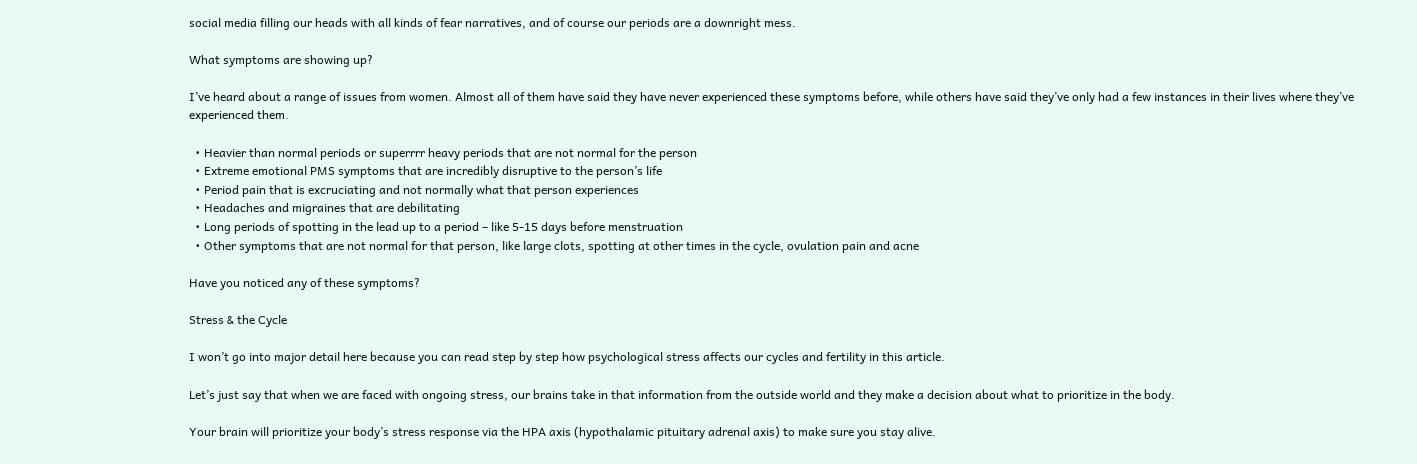social media filling our heads with all kinds of fear narratives, and of course our periods are a downright mess.

What symptoms are showing up?

I’ve heard about a range of issues from women. Almost all of them have said they have never experienced these symptoms before, while others have said they’ve only had a few instances in their lives where they’ve experienced them.

  • Heavier than normal periods or superrrr heavy periods that are not normal for the person
  • Extreme emotional PMS symptoms that are incredibly disruptive to the person’s life
  • Period pain that is excruciating and not normally what that person experiences
  • Headaches and migraines that are debilitating
  • Long periods of spotting in the lead up to a period – like 5-15 days before menstruation
  • Other symptoms that are not normal for that person, like large clots, spotting at other times in the cycle, ovulation pain and acne

Have you noticed any of these symptoms?

Stress & the Cycle

I won’t go into major detail here because you can read step by step how psychological stress affects our cycles and fertility in this article.

Let’s just say that when we are faced with ongoing stress, our brains take in that information from the outside world and they make a decision about what to prioritize in the body.

Your brain will prioritize your body’s stress response via the HPA axis (hypothalamic pituitary adrenal axis) to make sure you stay alive.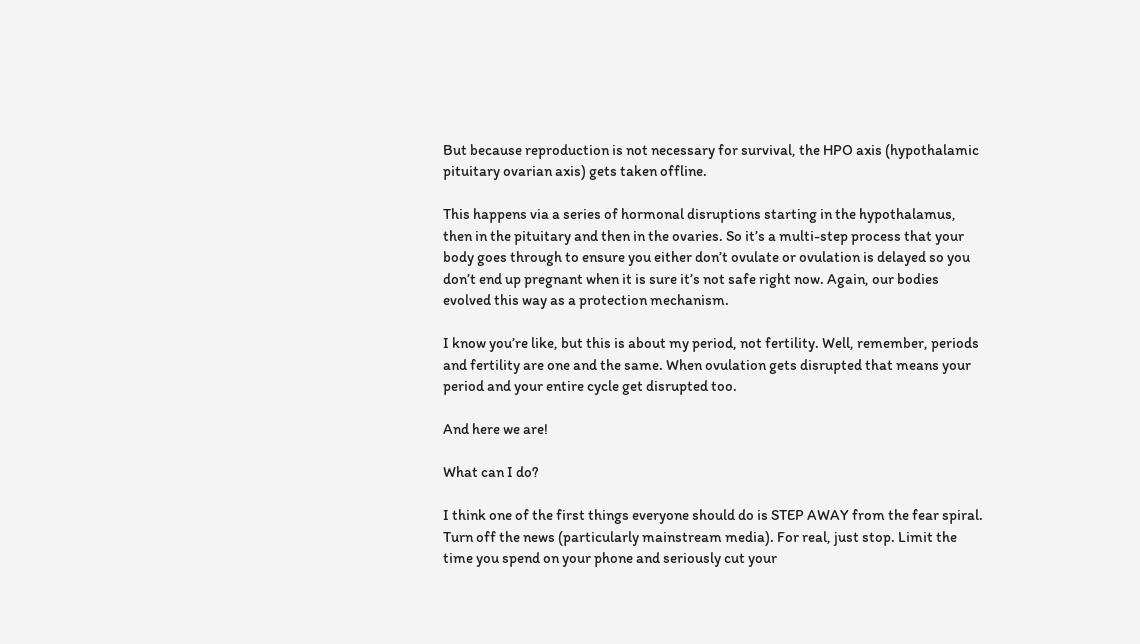But because reproduction is not necessary for survival, the HPO axis (hypothalamic pituitary ovarian axis) gets taken offline.

This happens via a series of hormonal disruptions starting in the hypothalamus, then in the pituitary and then in the ovaries. So it’s a multi-step process that your body goes through to ensure you either don’t ovulate or ovulation is delayed so you don’t end up pregnant when it is sure it’s not safe right now. Again, our bodies evolved this way as a protection mechanism.

I know you’re like, but this is about my period, not fertility. Well, remember, periods and fertility are one and the same. When ovulation gets disrupted that means your period and your entire cycle get disrupted too.

And here we are!

What can I do?

I think one of the first things everyone should do is STEP AWAY from the fear spiral. Turn off the news (particularly mainstream media). For real, just stop. Limit the time you spend on your phone and seriously cut your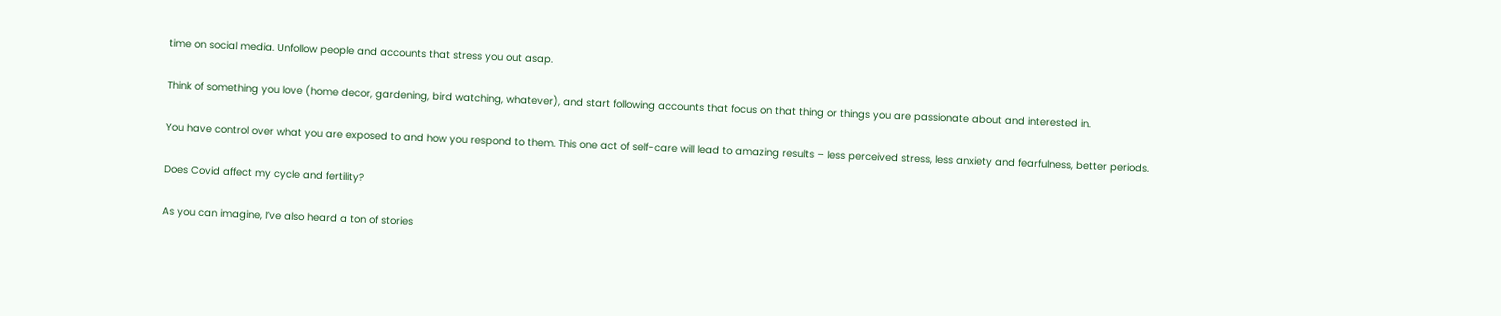time on social media. Unfollow people and accounts that stress you out asap.

Think of something you love (home decor, gardening, bird watching, whatever), and start following accounts that focus on that thing or things you are passionate about and interested in.

You have control over what you are exposed to and how you respond to them. This one act of self-care will lead to amazing results – less perceived stress, less anxiety and fearfulness, better periods.

Does Covid affect my cycle and fertility?

As you can imagine, I’ve also heard a ton of stories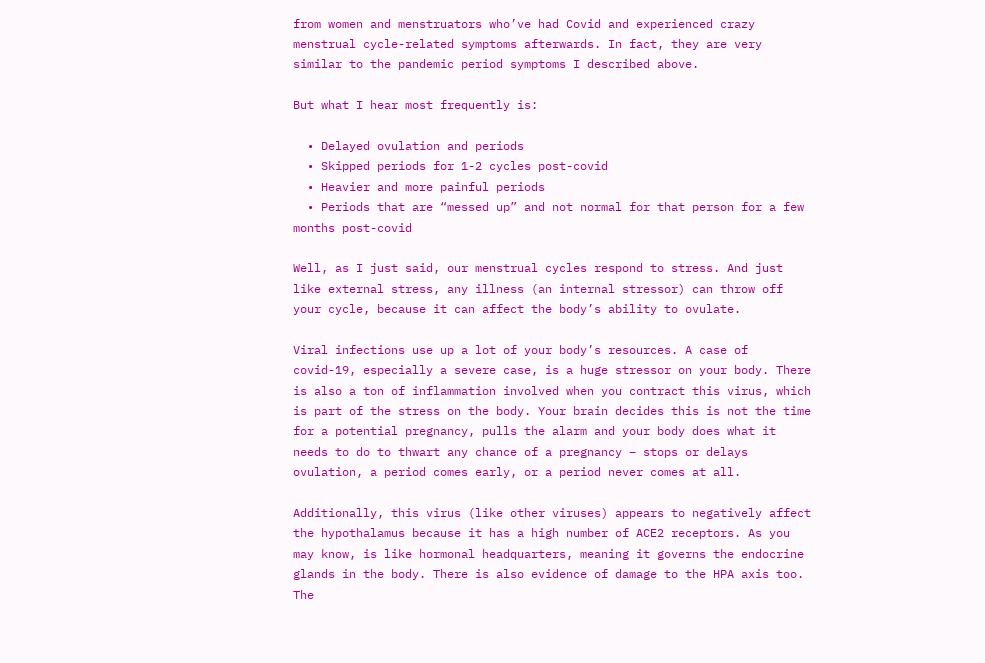from women and menstruators who’ve had Covid and experienced crazy menstrual cycle-related symptoms afterwards. In fact, they are very similar to the pandemic period symptoms I described above.

But what I hear most frequently is:

  • Delayed ovulation and periods
  • Skipped periods for 1-2 cycles post-covid
  • Heavier and more painful periods
  • Periods that are “messed up” and not normal for that person for a few months post-covid

Well, as I just said, our menstrual cycles respond to stress. And just like external stress, any illness (an internal stressor) can throw off your cycle, because it can affect the body’s ability to ovulate.

Viral infections use up a lot of your body’s resources. A case of covid-19, especially a severe case, is a huge stressor on your body. There is also a ton of inflammation involved when you contract this virus, which is part of the stress on the body. Your brain decides this is not the time for a potential pregnancy, pulls the alarm and your body does what it needs to do to thwart any chance of a pregnancy – stops or delays ovulation, a period comes early, or a period never comes at all.

Additionally, this virus (like other viruses) appears to negatively affect the hypothalamus because it has a high number of ACE2 receptors. As you may know, is like hormonal headquarters, meaning it governs the endocrine glands in the body. There is also evidence of damage to the HPA axis too. The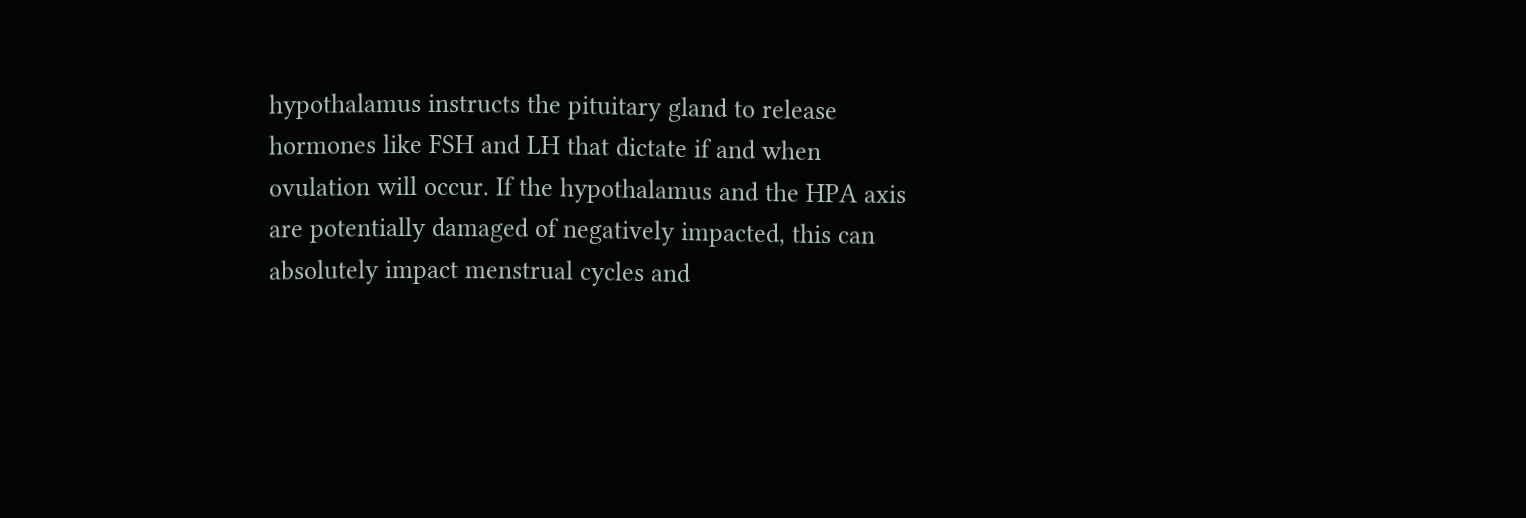hypothalamus instructs the pituitary gland to release hormones like FSH and LH that dictate if and when ovulation will occur. If the hypothalamus and the HPA axis are potentially damaged of negatively impacted, this can absolutely impact menstrual cycles and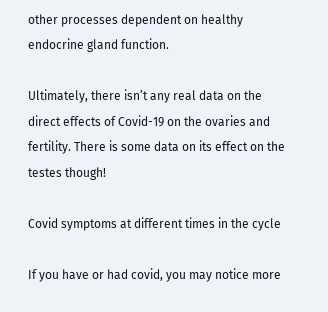other processes dependent on healthy endocrine gland function.

Ultimately, there isn’t any real data on the direct effects of Covid-19 on the ovaries and fertility. There is some data on its effect on the testes though!

Covid symptoms at different times in the cycle

If you have or had covid, you may notice more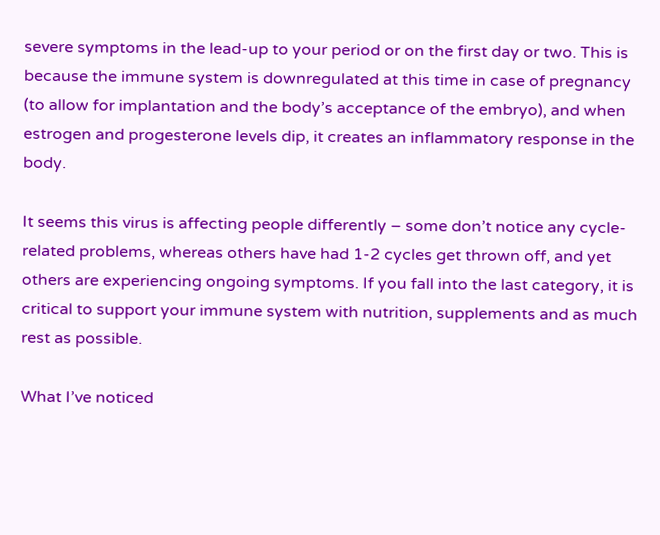severe symptoms in the lead-up to your period or on the first day or two. This is because the immune system is downregulated at this time in case of pregnancy (to allow for implantation and the body’s acceptance of the embryo), and when estrogen and progesterone levels dip, it creates an inflammatory response in the body.

It seems this virus is affecting people differently – some don’t notice any cycle-related problems, whereas others have had 1-2 cycles get thrown off, and yet others are experiencing ongoing symptoms. If you fall into the last category, it is critical to support your immune system with nutrition, supplements and as much rest as possible.

What I’ve noticed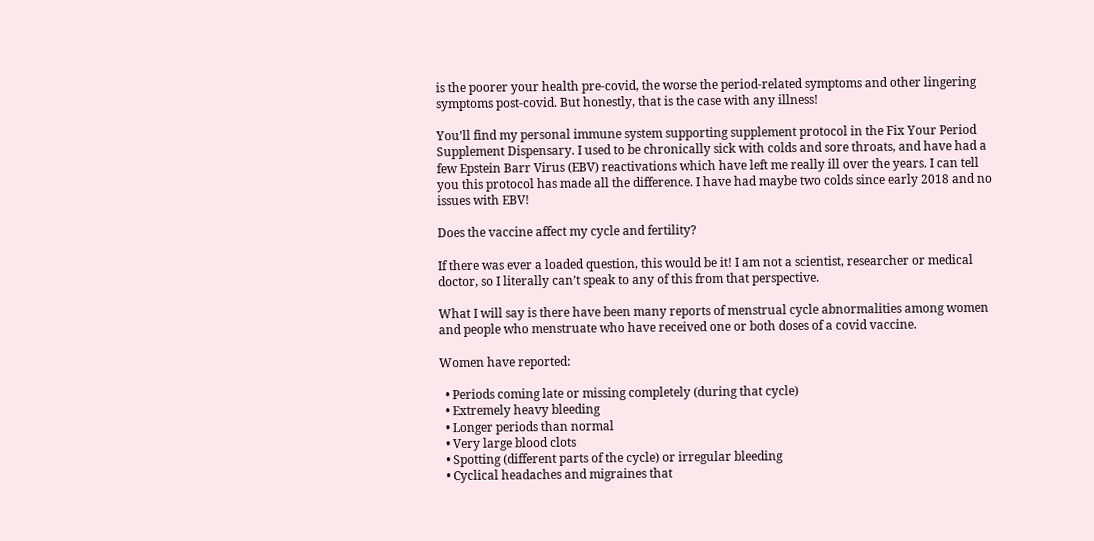is the poorer your health pre-covid, the worse the period-related symptoms and other lingering symptoms post-covid. But honestly, that is the case with any illness!

You’ll find my personal immune system supporting supplement protocol in the Fix Your Period Supplement Dispensary. I used to be chronically sick with colds and sore throats, and have had a few Epstein Barr Virus (EBV) reactivations which have left me really ill over the years. I can tell you this protocol has made all the difference. I have had maybe two colds since early 2018 and no issues with EBV!

Does the vaccine affect my cycle and fertility?

If there was ever a loaded question, this would be it! I am not a scientist, researcher or medical doctor, so I literally can’t speak to any of this from that perspective.

What I will say is there have been many reports of menstrual cycle abnormalities among women and people who menstruate who have received one or both doses of a covid vaccine.

Women have reported:

  • Periods coming late or missing completely (during that cycle)
  • Extremely heavy bleeding
  • Longer periods than normal
  • Very large blood clots
  • Spotting (different parts of the cycle) or irregular bleeding
  • Cyclical headaches and migraines that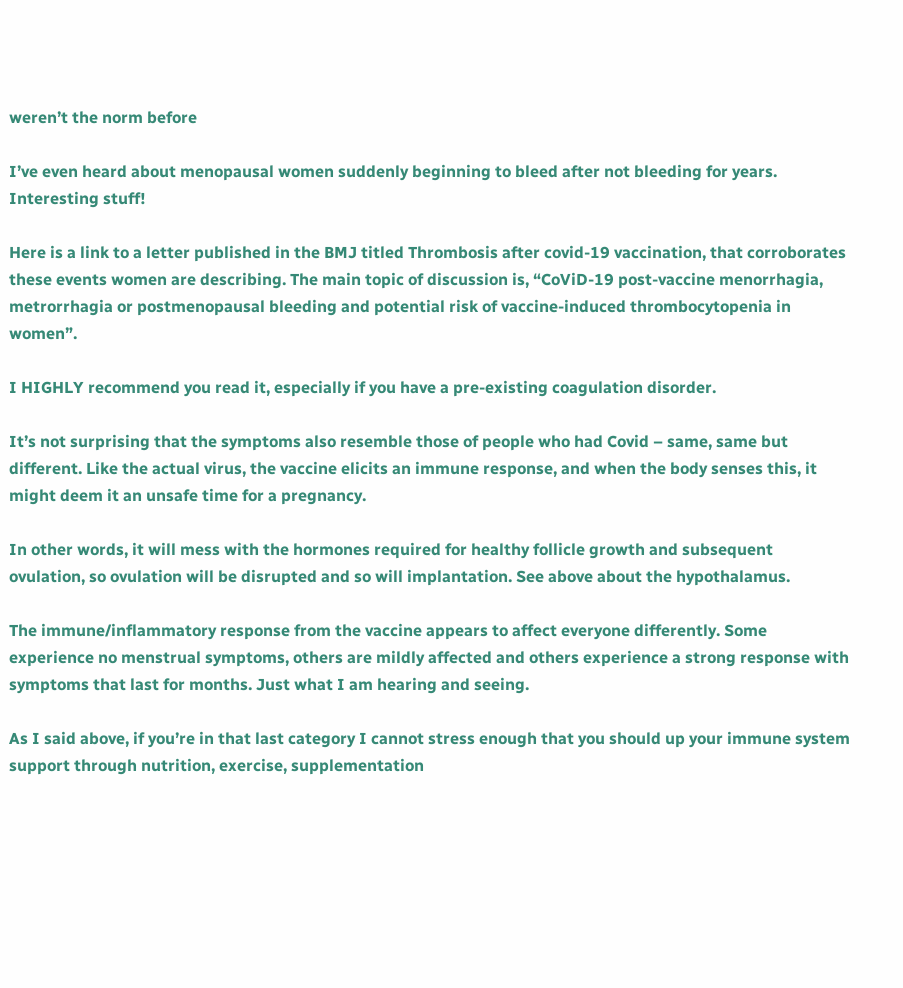weren’t the norm before

I’ve even heard about menopausal women suddenly beginning to bleed after not bleeding for years. Interesting stuff!

Here is a link to a letter published in the BMJ titled Thrombosis after covid-19 vaccination, that corroborates these events women are describing. The main topic of discussion is, “CoViD-19 post-vaccine menorrhagia, metrorrhagia or postmenopausal bleeding and potential risk of vaccine-induced thrombocytopenia in women”.

I HIGHLY recommend you read it, especially if you have a pre-existing coagulation disorder.

It’s not surprising that the symptoms also resemble those of people who had Covid – same, same but different. Like the actual virus, the vaccine elicits an immune response, and when the body senses this, it might deem it an unsafe time for a pregnancy.

In other words, it will mess with the hormones required for healthy follicle growth and subsequent ovulation, so ovulation will be disrupted and so will implantation. See above about the hypothalamus.

The immune/inflammatory response from the vaccine appears to affect everyone differently. Some experience no menstrual symptoms, others are mildly affected and others experience a strong response with symptoms that last for months. Just what I am hearing and seeing.

As I said above, if you’re in that last category I cannot stress enough that you should up your immune system support through nutrition, exercise, supplementation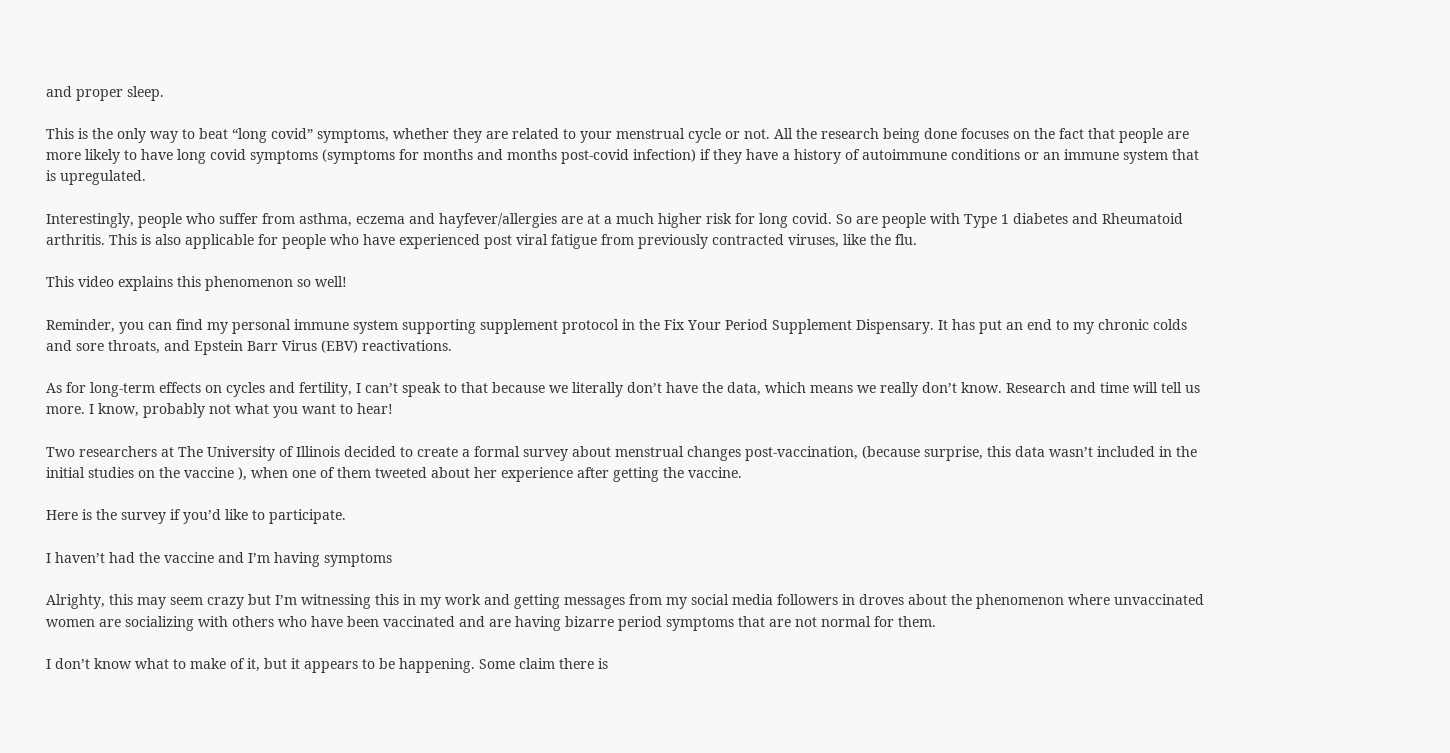and proper sleep.

This is the only way to beat “long covid” symptoms, whether they are related to your menstrual cycle or not. All the research being done focuses on the fact that people are more likely to have long covid symptoms (symptoms for months and months post-covid infection) if they have a history of autoimmune conditions or an immune system that is upregulated.

Interestingly, people who suffer from asthma, eczema and hayfever/allergies are at a much higher risk for long covid. So are people with Type 1 diabetes and Rheumatoid arthritis. This is also applicable for people who have experienced post viral fatigue from previously contracted viruses, like the flu.

This video explains this phenomenon so well!

Reminder, you can find my personal immune system supporting supplement protocol in the Fix Your Period Supplement Dispensary. It has put an end to my chronic colds and sore throats, and Epstein Barr Virus (EBV) reactivations.

As for long-term effects on cycles and fertility, I can’t speak to that because we literally don’t have the data, which means we really don’t know. Research and time will tell us more. I know, probably not what you want to hear!

Two researchers at The University of Illinois decided to create a formal survey about menstrual changes post-vaccination, (because surprise, this data wasn’t included in the initial studies on the vaccine ), when one of them tweeted about her experience after getting the vaccine.

Here is the survey if you’d like to participate.

I haven’t had the vaccine and I’m having symptoms

Alrighty, this may seem crazy but I’m witnessing this in my work and getting messages from my social media followers in droves about the phenomenon where unvaccinated women are socializing with others who have been vaccinated and are having bizarre period symptoms that are not normal for them.

I don’t know what to make of it, but it appears to be happening. Some claim there is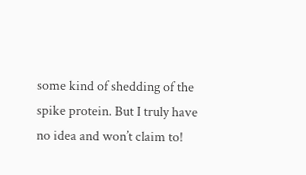some kind of shedding of the spike protein. But I truly have no idea and won’t claim to!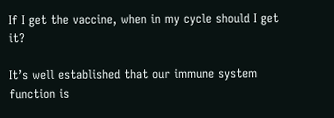If I get the vaccine, when in my cycle should I get it?

It’s well established that our immune system function is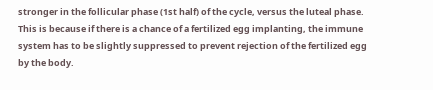stronger in the follicular phase (1st half) of the cycle, versus the luteal phase. This is because if there is a chance of a fertilized egg implanting, the immune system has to be slightly suppressed to prevent rejection of the fertilized egg by the body.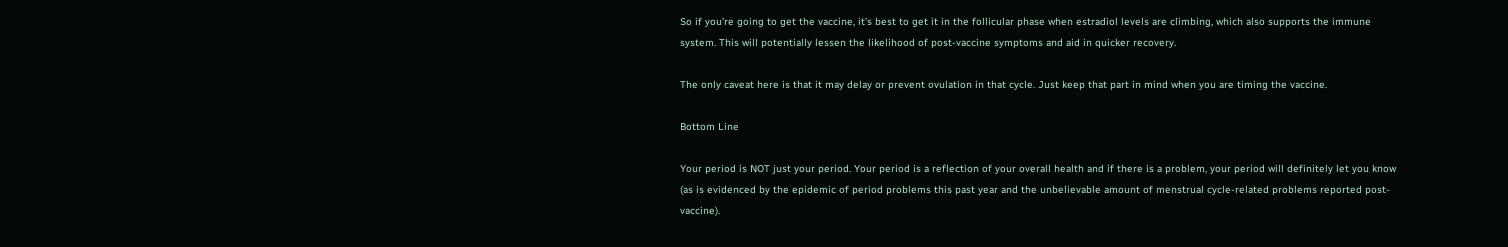So if you’re going to get the vaccine, it’s best to get it in the follicular phase when estradiol levels are climbing, which also supports the immune system. This will potentially lessen the likelihood of post-vaccine symptoms and aid in quicker recovery.

The only caveat here is that it may delay or prevent ovulation in that cycle. Just keep that part in mind when you are timing the vaccine.

Bottom Line

Your period is NOT just your period. Your period is a reflection of your overall health and if there is a problem, your period will definitely let you know (as is evidenced by the epidemic of period problems this past year and the unbelievable amount of menstrual cycle-related problems reported post-vaccine).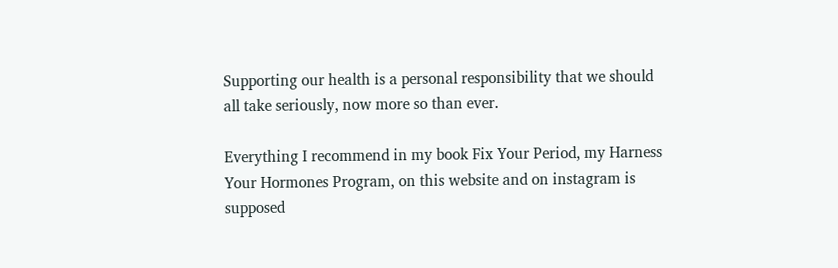Supporting our health is a personal responsibility that we should all take seriously, now more so than ever.

Everything I recommend in my book Fix Your Period, my Harness Your Hormones Program, on this website and on instagram is supposed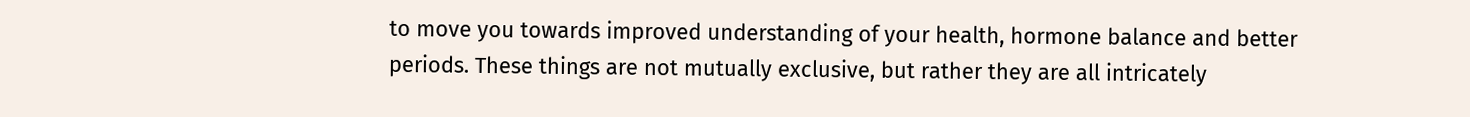to move you towards improved understanding of your health, hormone balance and better periods. These things are not mutually exclusive, but rather they are all intricately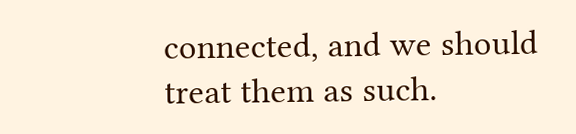connected, and we should treat them as such.